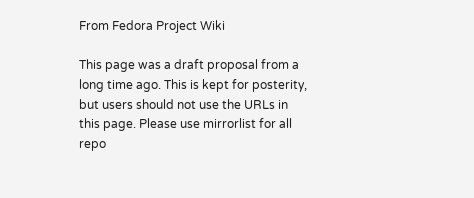From Fedora Project Wiki

This page was a draft proposal from a long time ago. This is kept for posterity, but users should not use the URLs in this page. Please use mirrorlist for all repo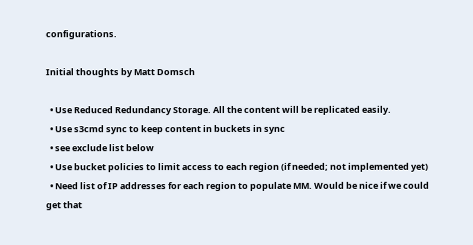configurations.

Initial thoughts by Matt Domsch

  • Use Reduced Redundancy Storage. All the content will be replicated easily.
  • Use s3cmd sync to keep content in buckets in sync
  • see exclude list below
  • Use bucket policies to limit access to each region (if needed; not implemented yet)
  • Need list of IP addresses for each region to populate MM. Would be nice if we could get that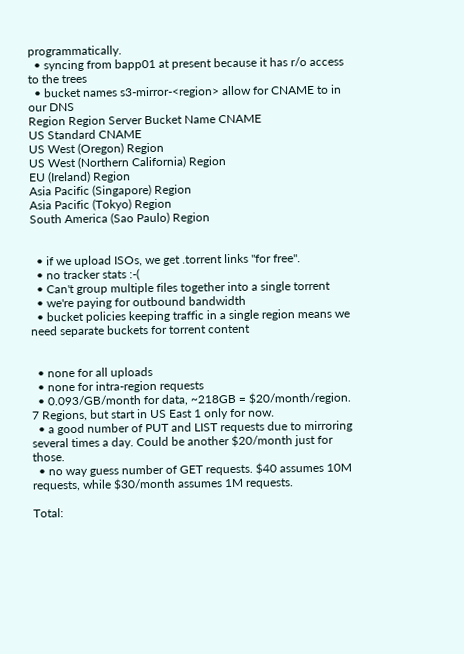programmatically.
  • syncing from bapp01 at present because it has r/o access to the trees
  • bucket names s3-mirror-<region> allow for CNAME to in our DNS
Region Region Server Bucket Name CNAME
US Standard CNAME
US West (Oregon) Region
US West (Northern California) Region
EU (Ireland) Region
Asia Pacific (Singapore) Region
Asia Pacific (Tokyo) Region
South America (Sao Paulo) Region


  • if we upload ISOs, we get .torrent links "for free".
  • no tracker stats :-(
  • Can't group multiple files together into a single torrent
  • we're paying for outbound bandwidth
  • bucket policies keeping traffic in a single region means we need separate buckets for torrent content


  • none for all uploads
  • none for intra-region requests
  • 0.093/GB/month for data, ~218GB = $20/month/region. 7 Regions, but start in US East 1 only for now.
  • a good number of PUT and LIST requests due to mirroring several times a day. Could be another $20/month just for those.
  • no way guess number of GET requests. $40 assumes 10M requests, while $30/month assumes 1M requests.

Total: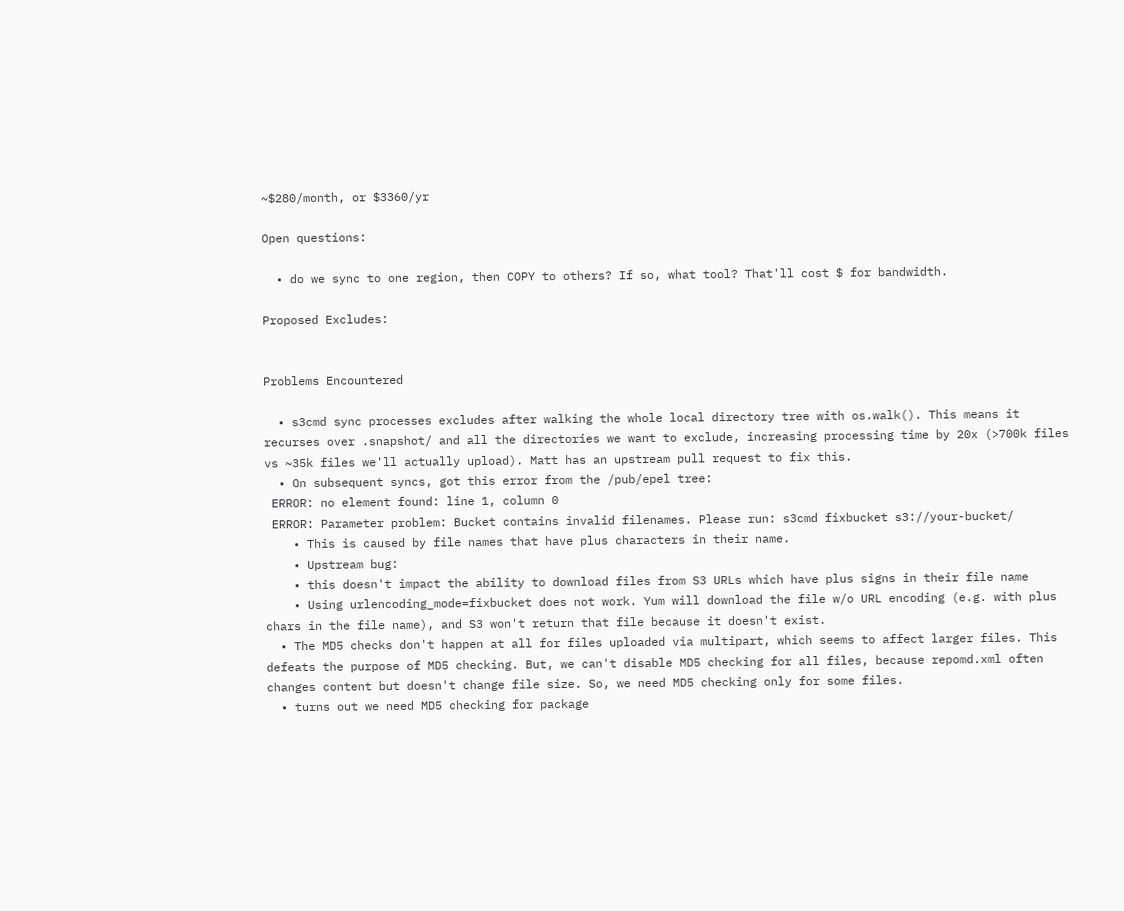~$280/month, or $3360/yr

Open questions:

  • do we sync to one region, then COPY to others? If so, what tool? That'll cost $ for bandwidth.

Proposed Excludes:


Problems Encountered

  • s3cmd sync processes excludes after walking the whole local directory tree with os.walk(). This means it recurses over .snapshot/ and all the directories we want to exclude, increasing processing time by 20x (>700k files vs ~35k files we'll actually upload). Matt has an upstream pull request to fix this.
  • On subsequent syncs, got this error from the /pub/epel tree:
 ERROR: no element found: line 1, column 0
 ERROR: Parameter problem: Bucket contains invalid filenames. Please run: s3cmd fixbucket s3://your-bucket/
    • This is caused by file names that have plus characters in their name.
    • Upstream bug:
    • this doesn't impact the ability to download files from S3 URLs which have plus signs in their file name
    • Using urlencoding_mode=fixbucket does not work. Yum will download the file w/o URL encoding (e.g. with plus chars in the file name), and S3 won't return that file because it doesn't exist.
  • The MD5 checks don't happen at all for files uploaded via multipart, which seems to affect larger files. This defeats the purpose of MD5 checking. But, we can't disable MD5 checking for all files, because repomd.xml often changes content but doesn't change file size. So, we need MD5 checking only for some files.
  • turns out we need MD5 checking for package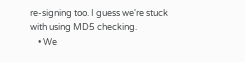re-signing too. I guess we're stuck with using MD5 checking.
    • We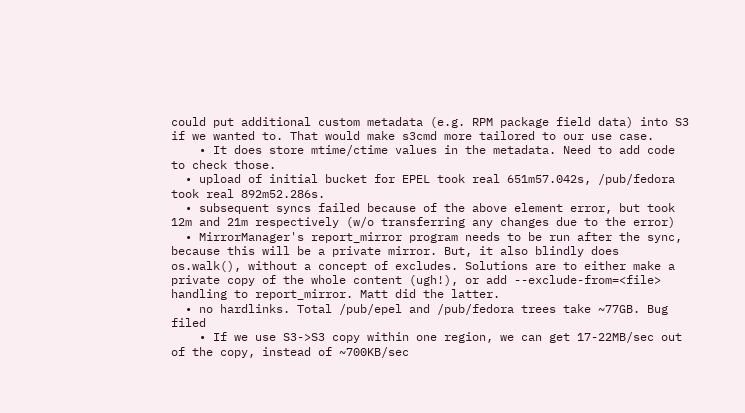could put additional custom metadata (e.g. RPM package field data) into S3 if we wanted to. That would make s3cmd more tailored to our use case.
    • It does store mtime/ctime values in the metadata. Need to add code to check those.
  • upload of initial bucket for EPEL took real 651m57.042s, /pub/fedora took real 892m52.286s.
  • subsequent syncs failed because of the above element error, but took 12m and 21m respectively (w/o transferring any changes due to the error)
  • MirrorManager's report_mirror program needs to be run after the sync, because this will be a private mirror. But, it also blindly does os.walk(), without a concept of excludes. Solutions are to either make a private copy of the whole content (ugh!), or add --exclude-from=<file> handling to report_mirror. Matt did the latter.
  • no hardlinks. Total /pub/epel and /pub/fedora trees take ~77GB. Bug filed
    • If we use S3->S3 copy within one region, we can get 17-22MB/sec out of the copy, instead of ~700KB/sec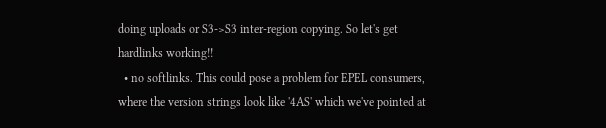doing uploads or S3->S3 inter-region copying. So let's get hardlinks working!!
  • no softlinks. This could pose a problem for EPEL consumers, where the version strings look like '4AS' which we've pointed at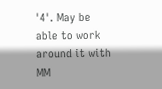'4'. May be able to work around it with MM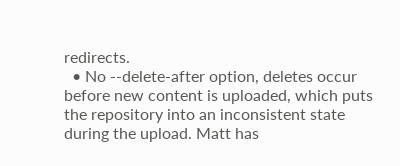redirects.
  • No --delete-after option, deletes occur before new content is uploaded, which puts the repository into an inconsistent state during the upload. Matt has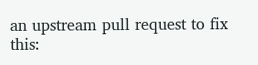an upstream pull request to fix this: